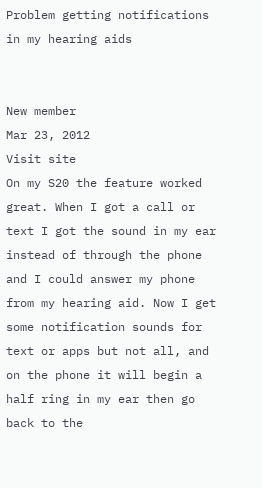Problem getting notifications in my hearing aids


New member
Mar 23, 2012
Visit site
On my S20 the feature worked great. When I got a call or text I got the sound in my ear instead of through the phone and I could answer my phone from my hearing aid. Now I get some notification sounds for text or apps but not all, and on the phone it will begin a half ring in my ear then go back to the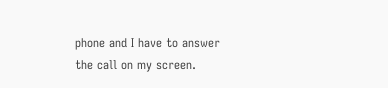phone and I have to answer the call on my screen.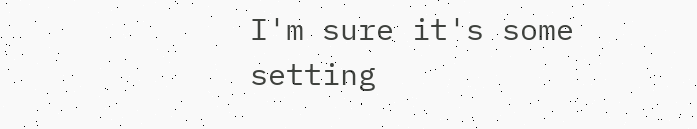I'm sure it's some setting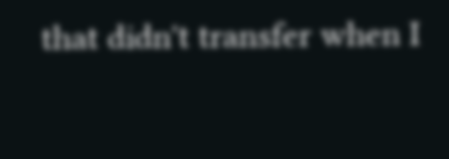that didn't transfer when I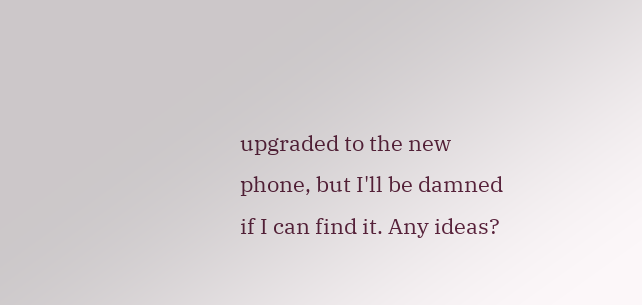upgraded to the new phone, but I'll be damned if I can find it. Any ideas?